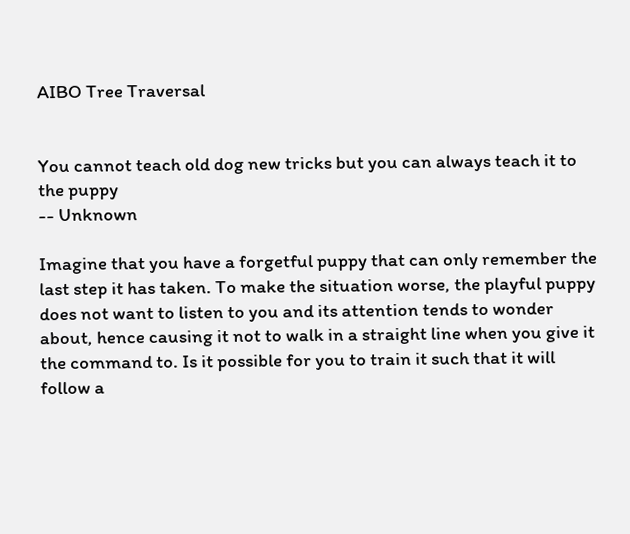AIBO Tree Traversal


You cannot teach old dog new tricks but you can always teach it to the puppy
-- Unknown

Imagine that you have a forgetful puppy that can only remember the last step it has taken. To make the situation worse, the playful puppy does not want to listen to you and its attention tends to wonder about, hence causing it not to walk in a straight line when you give it the command to. Is it possible for you to train it such that it will follow a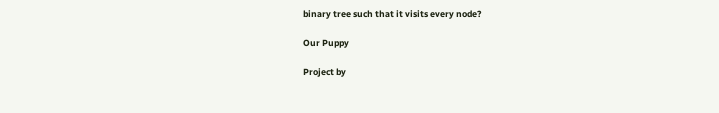binary tree such that it visits every node?

Our Puppy

Project by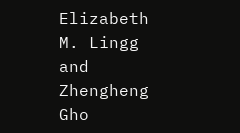Elizabeth M. Lingg and Zhengheng Gho